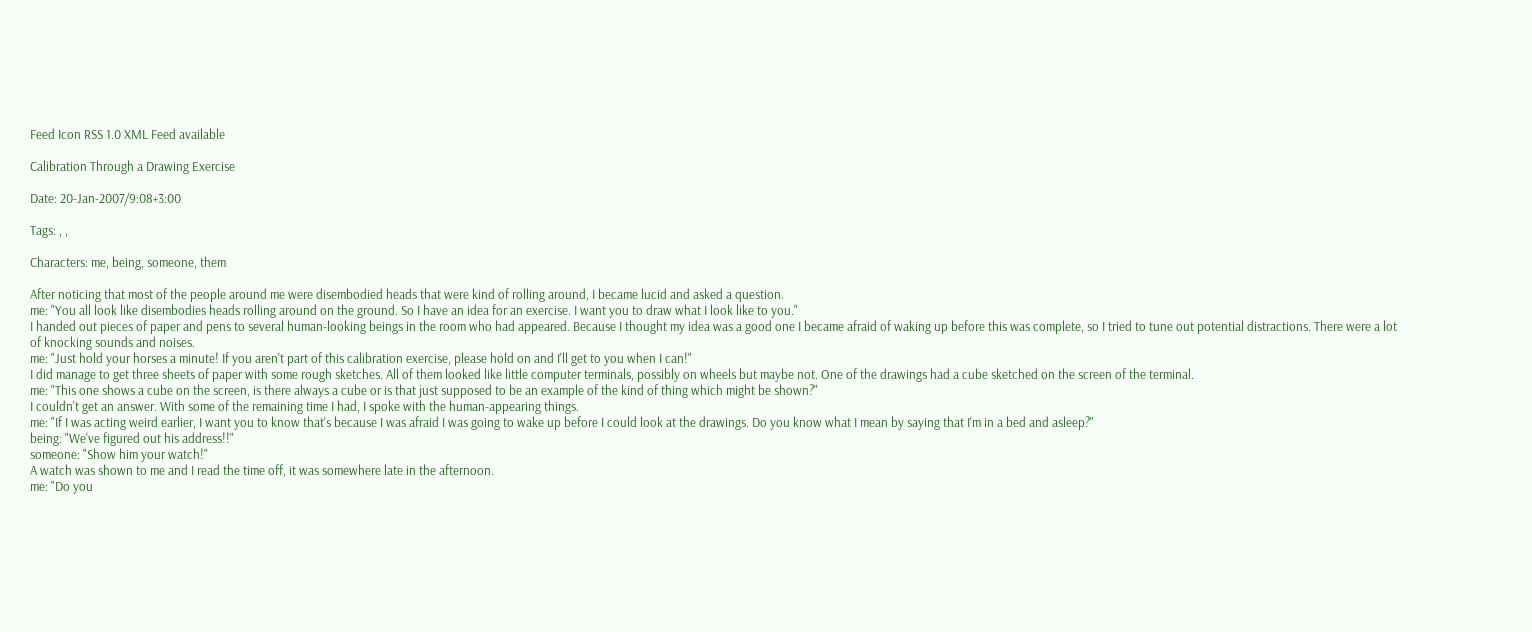Feed Icon RSS 1.0 XML Feed available

Calibration Through a Drawing Exercise

Date: 20-Jan-2007/9:08+3:00

Tags: , ,

Characters: me, being, someone, them

After noticing that most of the people around me were disembodied heads that were kind of rolling around, I became lucid and asked a question.
me: "You all look like disembodies heads rolling around on the ground. So I have an idea for an exercise. I want you to draw what I look like to you."
I handed out pieces of paper and pens to several human-looking beings in the room who had appeared. Because I thought my idea was a good one I became afraid of waking up before this was complete, so I tried to tune out potential distractions. There were a lot of knocking sounds and noises.
me: "Just hold your horses a minute! If you aren't part of this calibration exercise, please hold on and I'll get to you when I can!"
I did manage to get three sheets of paper with some rough sketches. All of them looked like little computer terminals, possibly on wheels but maybe not. One of the drawings had a cube sketched on the screen of the terminal.
me: "This one shows a cube on the screen, is there always a cube or is that just supposed to be an example of the kind of thing which might be shown?"
I couldn't get an answer. With some of the remaining time I had, I spoke with the human-appearing things.
me: "If I was acting weird earlier, I want you to know that's because I was afraid I was going to wake up before I could look at the drawings. Do you know what I mean by saying that I'm in a bed and asleep?"
being: "We've figured out his address!!"
someone: "Show him your watch!"
A watch was shown to me and I read the time off, it was somewhere late in the afternoon.
me: "Do you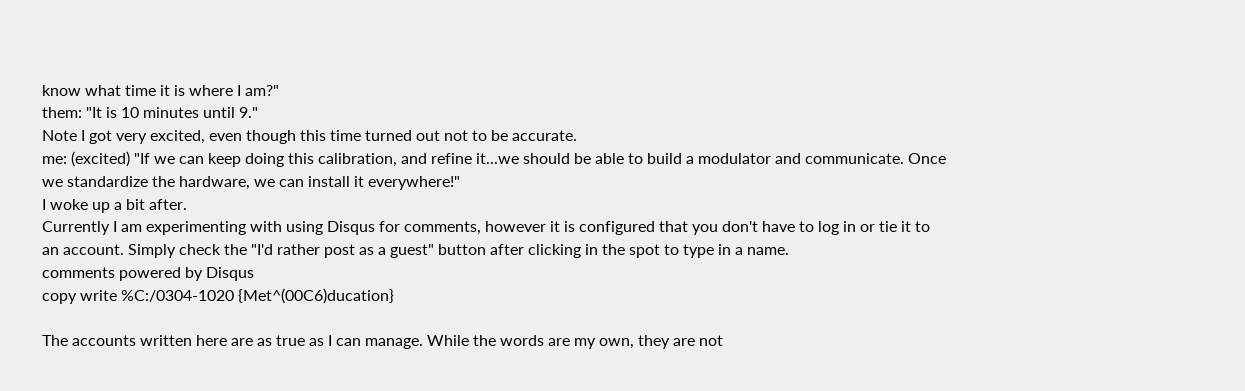know what time it is where I am?"
them: "It is 10 minutes until 9."
Note I got very excited, even though this time turned out not to be accurate.
me: (excited) "If we can keep doing this calibration, and refine it...we should be able to build a modulator and communicate. Once we standardize the hardware, we can install it everywhere!"
I woke up a bit after.
Currently I am experimenting with using Disqus for comments, however it is configured that you don't have to log in or tie it to an account. Simply check the "I'd rather post as a guest" button after clicking in the spot to type in a name.
comments powered by Disqus
copy write %C:/0304-1020 {Met^(00C6)ducation}

The accounts written here are as true as I can manage. While the words are my own, they are not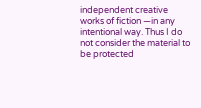independent creative works of fiction —in any intentional way. Thus I do not consider the material to be protected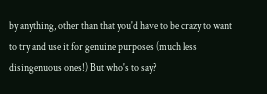by anything, other than that you'd have to be crazy to want to try and use it for genuine purposes (much less disingenuous ones!) But who's to say?